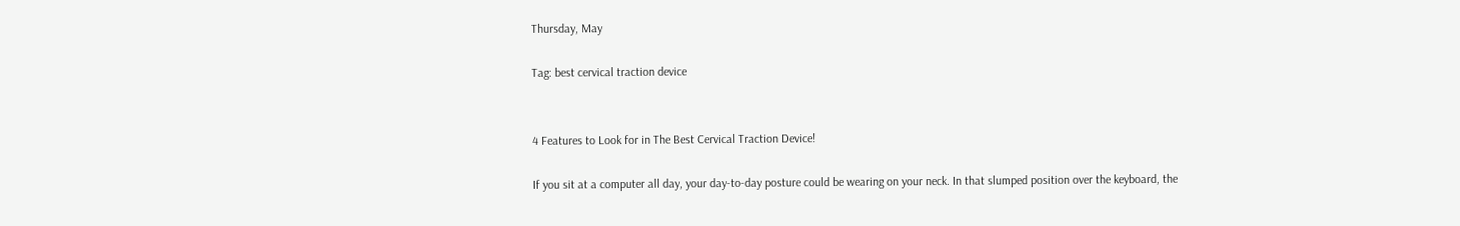Thursday, May

Tag: best cervical traction device


4 Features to Look for in The Best Cervical Traction Device!

If you sit at a computer all day, your day-to-day posture could be wearing on your neck. In that slumped position over the keyboard, the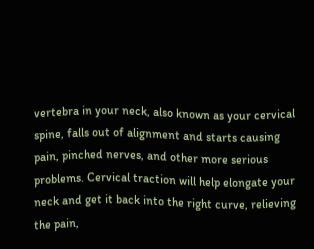vertebra in your neck, also known as your cervical spine, falls out of alignment and starts causing pain, pinched nerves, and other more serious problems. Cervical traction will help elongate your neck and get it back into the right curve, relieving the pain,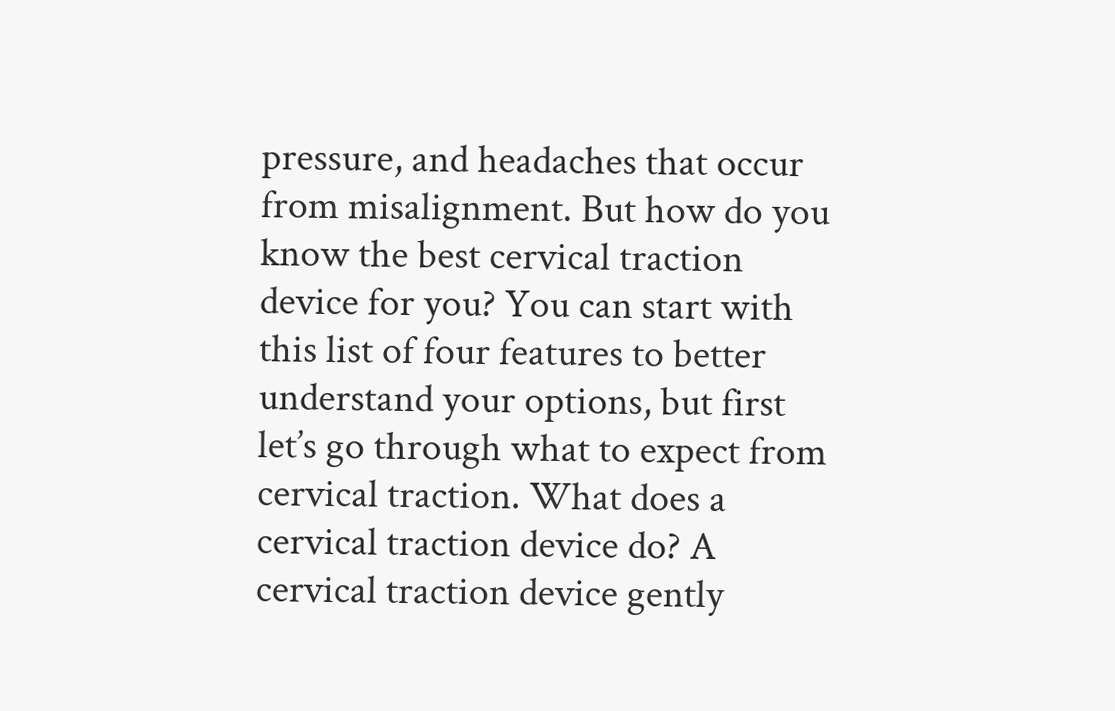pressure, and headaches that occur from misalignment. But how do you know the best cervical traction device for you? You can start with this list of four features to better understand your options, but first let’s go through what to expect from cervical traction. What does a cervical traction device do? A cervical traction device gently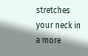stretches your neck in a more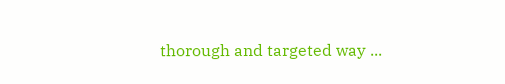thorough and targeted way ...